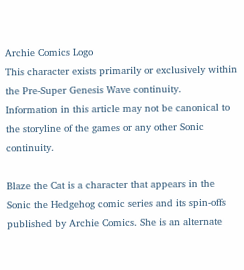Archie Comics Logo
This character exists primarily or exclusively within the Pre-Super Genesis Wave continuity.
Information in this article may not be canonical to the storyline of the games or any other Sonic continuity.

Blaze the Cat is a character that appears in the Sonic the Hedgehog comic series and its spin-offs published by Archie Comics. She is an alternate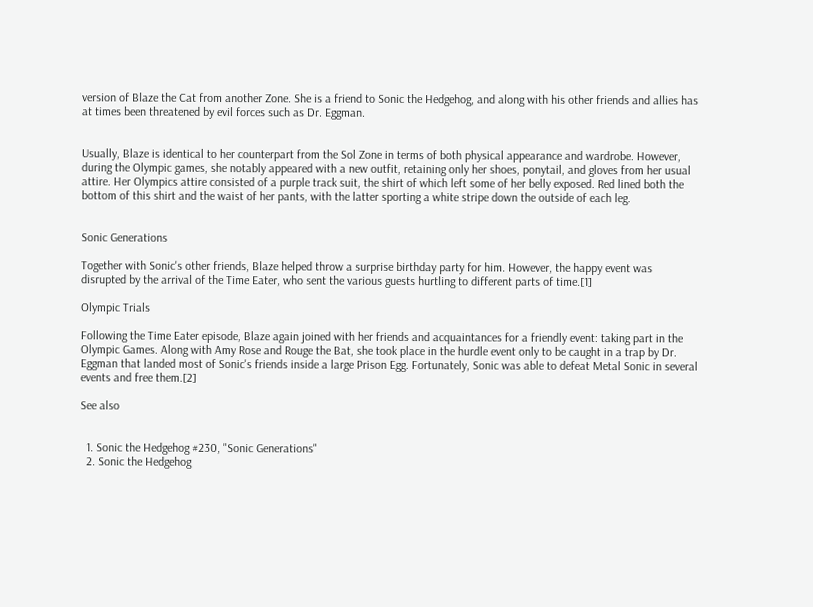version of Blaze the Cat from another Zone. She is a friend to Sonic the Hedgehog, and along with his other friends and allies has at times been threatened by evil forces such as Dr. Eggman.


Usually, Blaze is identical to her counterpart from the Sol Zone in terms of both physical appearance and wardrobe. However, during the Olympic games, she notably appeared with a new outfit, retaining only her shoes, ponytail, and gloves from her usual attire. Her Olympics attire consisted of a purple track suit, the shirt of which left some of her belly exposed. Red lined both the bottom of this shirt and the waist of her pants, with the latter sporting a white stripe down the outside of each leg.


Sonic Generations

Together with Sonic's other friends, Blaze helped throw a surprise birthday party for him. However, the happy event was disrupted by the arrival of the Time Eater, who sent the various guests hurtling to different parts of time.[1]

Olympic Trials

Following the Time Eater episode, Blaze again joined with her friends and acquaintances for a friendly event: taking part in the Olympic Games. Along with Amy Rose and Rouge the Bat, she took place in the hurdle event only to be caught in a trap by Dr. Eggman that landed most of Sonic's friends inside a large Prison Egg. Fortunately, Sonic was able to defeat Metal Sonic in several events and free them.[2]

See also


  1. Sonic the Hedgehog #230, "Sonic Generations"
  2. Sonic the Hedgehog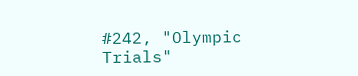#242, "Olympic Trials"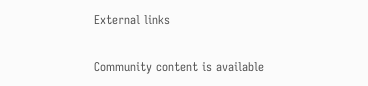External links

Community content is available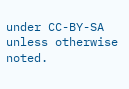under CC-BY-SA unless otherwise noted.